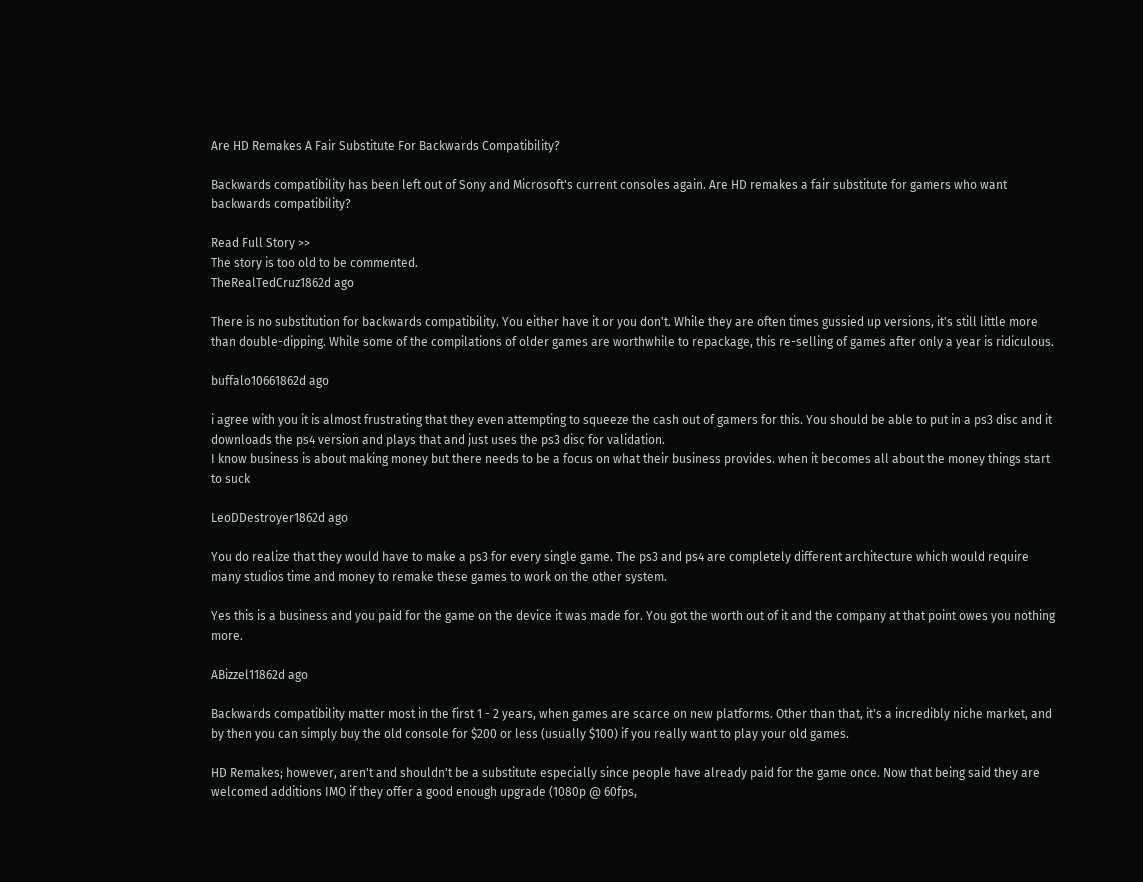Are HD Remakes A Fair Substitute For Backwards Compatibility?

Backwards compatibility has been left out of Sony and Microsoft's current consoles again. Are HD remakes a fair substitute for gamers who want backwards compatibility?

Read Full Story >>
The story is too old to be commented.
TheRealTedCruz1862d ago

There is no substitution for backwards compatibility. You either have it or you don't. While they are often times gussied up versions, it's still little more than double-dipping. While some of the compilations of older games are worthwhile to repackage, this re-selling of games after only a year is ridiculous.

buffalo10661862d ago

i agree with you it is almost frustrating that they even attempting to squeeze the cash out of gamers for this. You should be able to put in a ps3 disc and it downloads the ps4 version and plays that and just uses the ps3 disc for validation.
I know business is about making money but there needs to be a focus on what their business provides. when it becomes all about the money things start to suck

LeoDDestroyer1862d ago

You do realize that they would have to make a ps3 for every single game. The ps3 and ps4 are completely different architecture which would require many studios time and money to remake these games to work on the other system.

Yes this is a business and you paid for the game on the device it was made for. You got the worth out of it and the company at that point owes you nothing more.

ABizzel11862d ago

Backwards compatibility matter most in the first 1 - 2 years, when games are scarce on new platforms. Other than that, it's a incredibly niche market, and by then you can simply buy the old console for $200 or less (usually $100) if you really want to play your old games.

HD Remakes; however, aren't and shouldn't be a substitute especially since people have already paid for the game once. Now that being said they are welcomed additions IMO if they offer a good enough upgrade (1080p @ 60fps,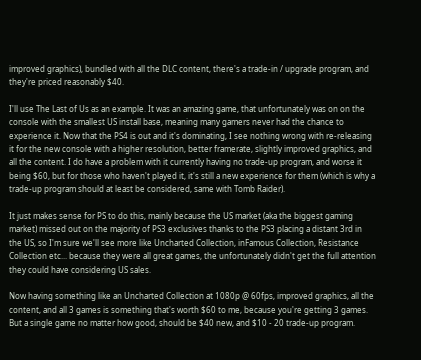improved graphics), bundled with all the DLC content, there's a trade-in / upgrade program, and they're priced reasonably $40.

I'll use The Last of Us as an example. It was an amazing game, that unfortunately was on on the console with the smallest US install base, meaning many gamers never had the chance to experience it. Now that the PS4 is out and it's dominating, I see nothing wrong with re-releasing it for the new console with a higher resolution, better framerate, slightly improved graphics, and all the content. I do have a problem with it currently having no trade-up program, and worse it being $60, but for those who haven't played it, it's still a new experience for them (which is why a trade-up program should at least be considered, same with Tomb Raider).

It just makes sense for PS to do this, mainly because the US market (aka the biggest gaming market) missed out on the majority of PS3 exclusives thanks to the PS3 placing a distant 3rd in the US, so I'm sure we'll see more like Uncharted Collection, inFamous Collection, Resistance Collection etc... because they were all great games, the unfortunately didn't get the full attention they could have considering US sales.

Now having something like an Uncharted Collection at 1080p @ 60fps, improved graphics, all the content, and all 3 games is something that's worth $60 to me, because you're getting 3 games. But a single game no matter how good, should be $40 new, and $10 - 20 trade-up program.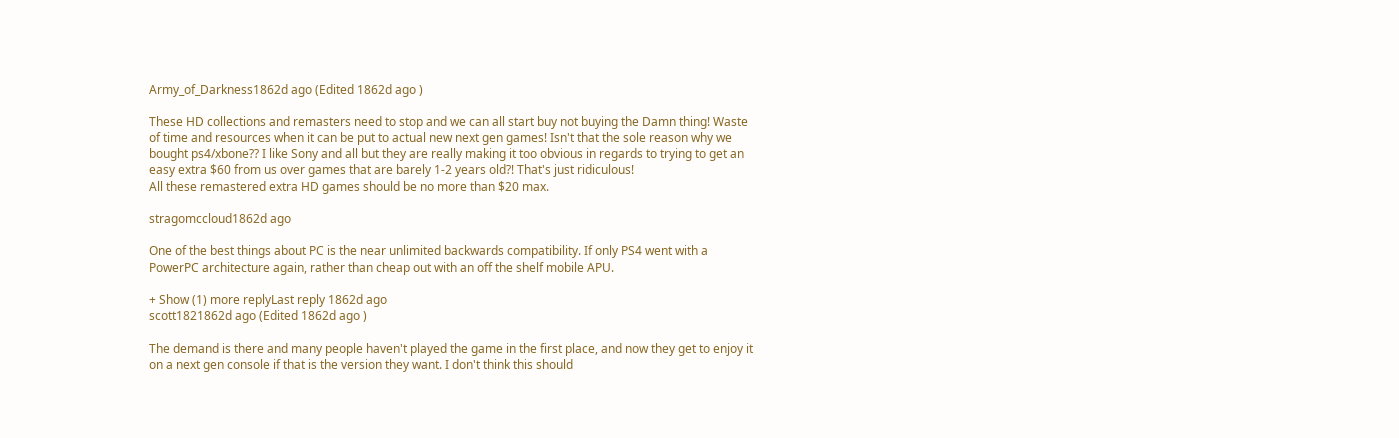Army_of_Darkness1862d ago (Edited 1862d ago )

These HD collections and remasters need to stop and we can all start buy not buying the Damn thing! Waste of time and resources when it can be put to actual new next gen games! Isn't that the sole reason why we bought ps4/xbone?? I like Sony and all but they are really making it too obvious in regards to trying to get an easy extra $60 from us over games that are barely 1-2 years old?! That's just ridiculous!
All these remastered extra HD games should be no more than $20 max.

stragomccloud1862d ago

One of the best things about PC is the near unlimited backwards compatibility. If only PS4 went with a PowerPC architecture again, rather than cheap out with an off the shelf mobile APU.

+ Show (1) more replyLast reply 1862d ago
scott1821862d ago (Edited 1862d ago )

The demand is there and many people haven't played the game in the first place, and now they get to enjoy it on a next gen console if that is the version they want. I don't think this should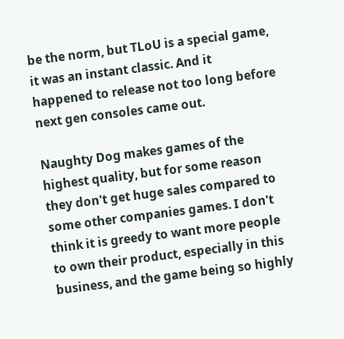be the norm, but TLoU is a special game, it was an instant classic. And it happened to release not too long before next gen consoles came out.

Naughty Dog makes games of the highest quality, but for some reason they don't get huge sales compared to some other companies games. I don't think it is greedy to want more people to own their product, especially in this business, and the game being so highly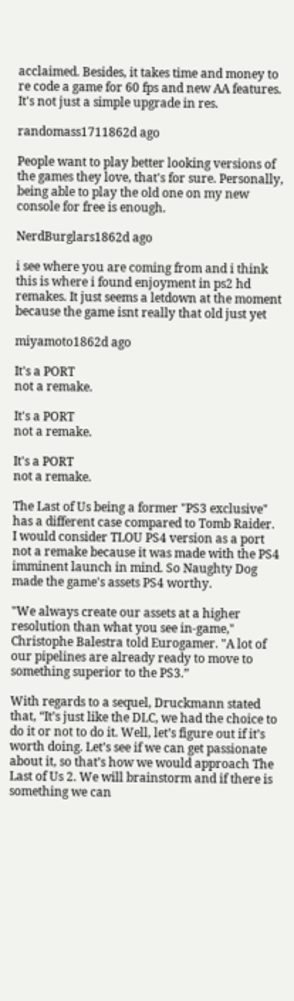acclaimed. Besides, it takes time and money to re code a game for 60 fps and new AA features. It's not just a simple upgrade in res.

randomass1711862d ago

People want to play better looking versions of the games they love, that's for sure. Personally, being able to play the old one on my new console for free is enough.

NerdBurglars1862d ago

i see where you are coming from and i think this is where i found enjoyment in ps2 hd remakes. It just seems a letdown at the moment because the game isnt really that old just yet

miyamoto1862d ago

It's a PORT
not a remake.

It's a PORT
not a remake.

It's a PORT
not a remake.

The Last of Us being a former "PS3 exclusive" has a different case compared to Tomb Raider.
I would consider TLOU PS4 version as a port not a remake because it was made with the PS4 imminent launch in mind. So Naughty Dog made the game's assets PS4 worthy.

"We always create our assets at a higher resolution than what you see in-game," Christophe Balestra told Eurogamer. "A lot of our pipelines are already ready to move to something superior to the PS3.”

With regards to a sequel, Druckmann stated that, “It’s just like the DLC, we had the choice to do it or not to do it. Well, let’s figure out if it’s worth doing. Let’s see if we can get passionate about it, so that’s how we would approach The Last of Us 2. We will brainstorm and if there is something we can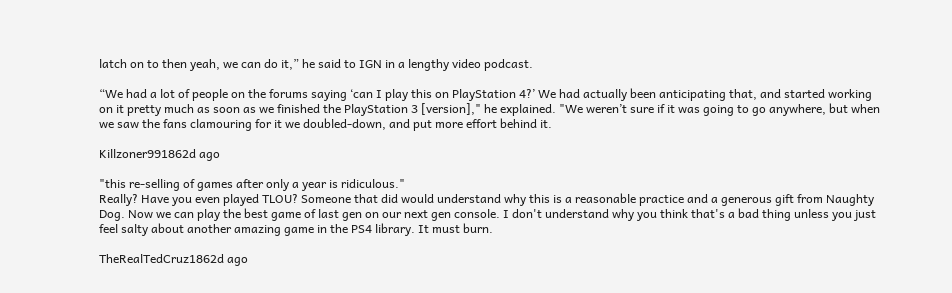latch on to then yeah, we can do it,” he said to IGN in a lengthy video podcast.

“We had a lot of people on the forums saying ‘can I play this on PlayStation 4?’ We had actually been anticipating that, and started working on it pretty much as soon as we finished the PlayStation 3 [version]," he explained. "We weren’t sure if it was going to go anywhere, but when we saw the fans clamouring for it we doubled-down, and put more effort behind it.

Killzoner991862d ago

"this re-selling of games after only a year is ridiculous."
Really? Have you even played TLOU? Someone that did would understand why this is a reasonable practice and a generous gift from Naughty Dog. Now we can play the best game of last gen on our next gen console. I don't understand why you think that's a bad thing unless you just feel salty about another amazing game in the PS4 library. It must burn.

TheRealTedCruz1862d ago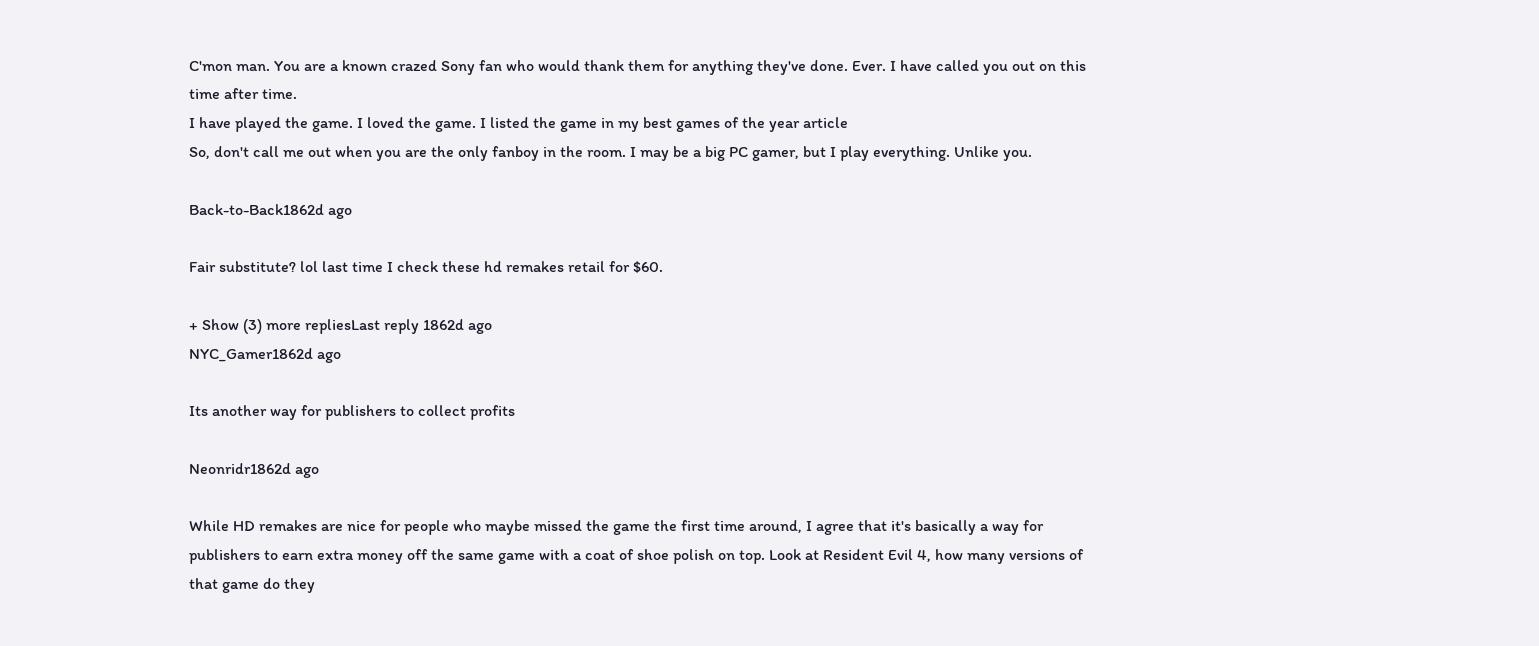C'mon man. You are a known crazed Sony fan who would thank them for anything they've done. Ever. I have called you out on this time after time.
I have played the game. I loved the game. I listed the game in my best games of the year article
So, don't call me out when you are the only fanboy in the room. I may be a big PC gamer, but I play everything. Unlike you.

Back-to-Back1862d ago

Fair substitute? lol last time I check these hd remakes retail for $60.

+ Show (3) more repliesLast reply 1862d ago
NYC_Gamer1862d ago

Its another way for publishers to collect profits

Neonridr1862d ago

While HD remakes are nice for people who maybe missed the game the first time around, I agree that it's basically a way for publishers to earn extra money off the same game with a coat of shoe polish on top. Look at Resident Evil 4, how many versions of that game do they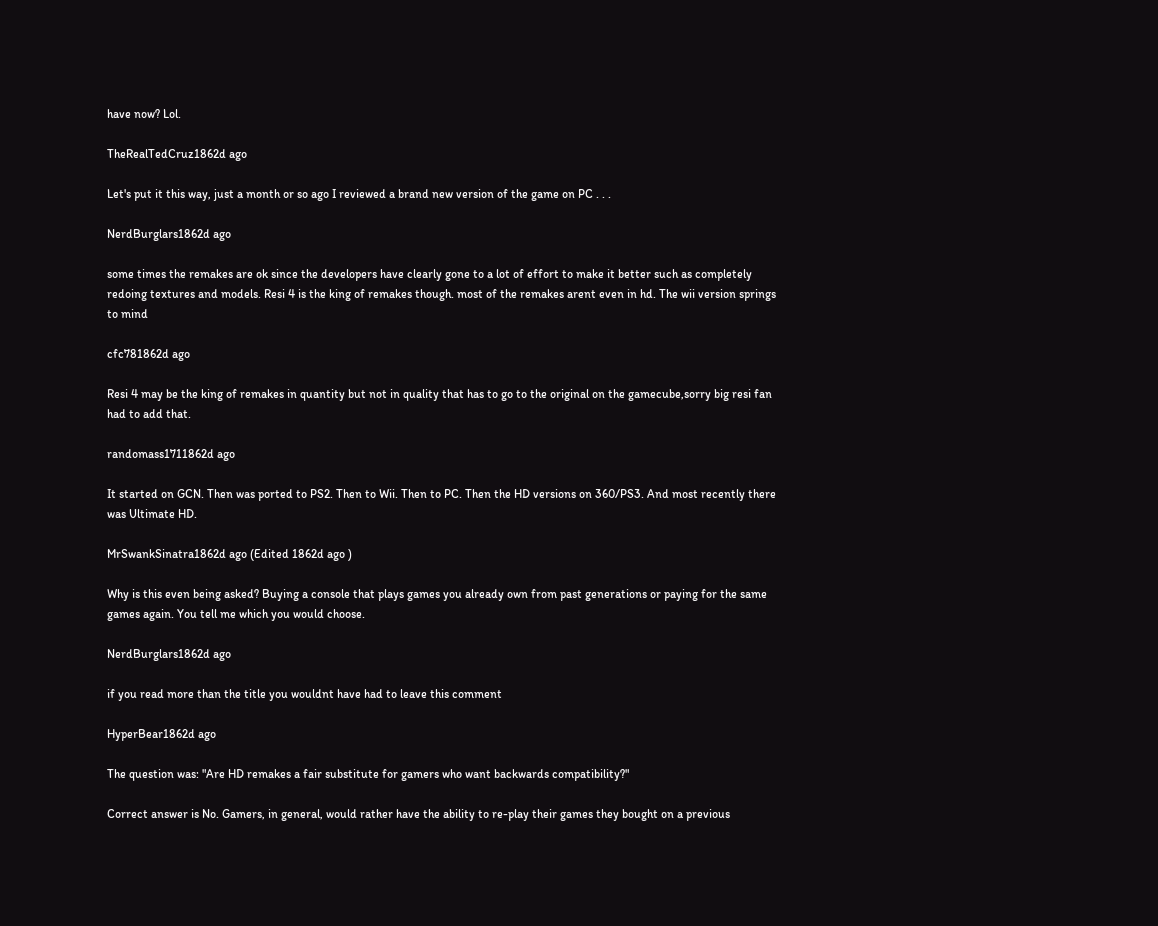have now? Lol.

TheRealTedCruz1862d ago

Let's put it this way, just a month or so ago I reviewed a brand new version of the game on PC . . .

NerdBurglars1862d ago

some times the remakes are ok since the developers have clearly gone to a lot of effort to make it better such as completely redoing textures and models. Resi 4 is the king of remakes though. most of the remakes arent even in hd. The wii version springs to mind

cfc781862d ago

Resi 4 may be the king of remakes in quantity but not in quality that has to go to the original on the gamecube,sorry big resi fan had to add that.

randomass1711862d ago

It started on GCN. Then was ported to PS2. Then to Wii. Then to PC. Then the HD versions on 360/PS3. And most recently there was Ultimate HD.

MrSwankSinatra1862d ago (Edited 1862d ago )

Why is this even being asked? Buying a console that plays games you already own from past generations or paying for the same games again. You tell me which you would choose.

NerdBurglars1862d ago

if you read more than the title you wouldnt have had to leave this comment

HyperBear1862d ago

The question was: "Are HD remakes a fair substitute for gamers who want backwards compatibility?"

Correct answer is No. Gamers, in general, would rather have the ability to re-play their games they bought on a previous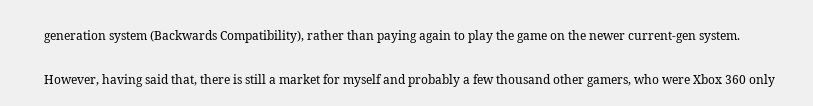generation system (Backwards Compatibility), rather than paying again to play the game on the newer current-gen system.

However, having said that, there is still a market for myself and probably a few thousand other gamers, who were Xbox 360 only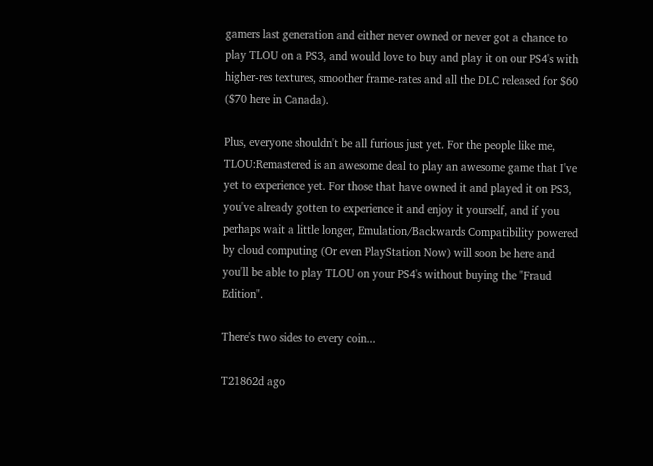gamers last generation and either never owned or never got a chance to play TLOU on a PS3, and would love to buy and play it on our PS4's with higher-res textures, smoother frame-rates and all the DLC released for $60 ($70 here in Canada).

Plus, everyone shouldn't be all furious just yet. For the people like me, TLOU:Remastered is an awesome deal to play an awesome game that I've yet to experience yet. For those that have owned it and played it on PS3, you've already gotten to experience it and enjoy it yourself, and if you perhaps wait a little longer, Emulation/Backwards Compatibility powered by cloud computing (Or even PlayStation Now) will soon be here and you'll be able to play TLOU on your PS4's without buying the "Fraud Edition".

There's two sides to every coin...

T21862d ago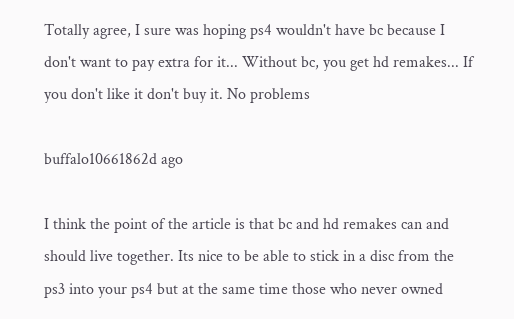Totally agree, I sure was hoping ps4 wouldn't have bc because I don't want to pay extra for it... Without bc, you get hd remakes... If you don't like it don't buy it. No problems

buffalo10661862d ago

I think the point of the article is that bc and hd remakes can and should live together. Its nice to be able to stick in a disc from the ps3 into your ps4 but at the same time those who never owned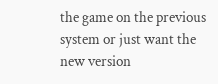the game on the previous system or just want the new version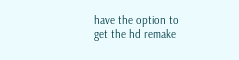have the option to get the hd remake